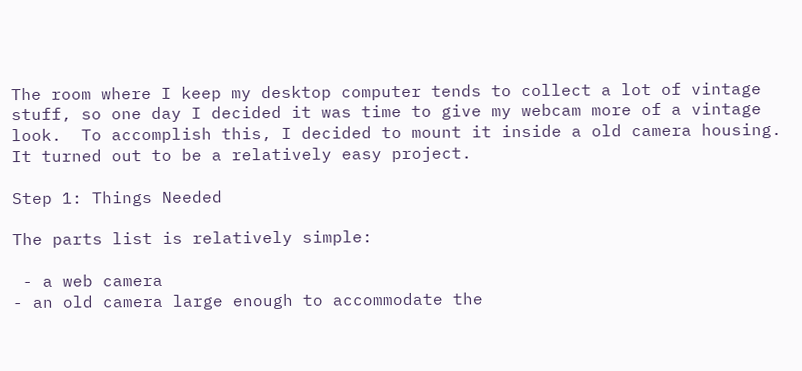The room where I keep my desktop computer tends to collect a lot of vintage stuff, so one day I decided it was time to give my webcam more of a vintage look.  To accomplish this, I decided to mount it inside a old camera housing.  It turned out to be a relatively easy project.

Step 1: Things Needed

The parts list is relatively simple:

 - a web camera
- an old camera large enough to accommodate the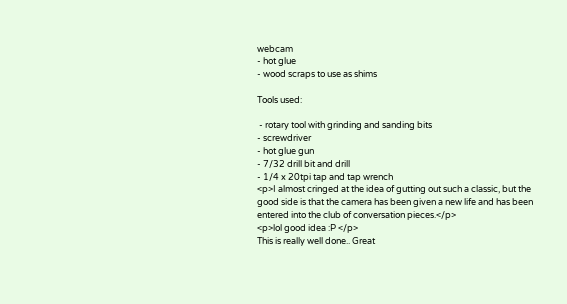webcam
- hot glue
- wood scraps to use as shims

Tools used:

 - rotary tool with grinding and sanding bits
- screwdriver
- hot glue gun
- 7/32 drill bit and drill
- 1/4 x 20tpi tap and tap wrench
<p>I almost cringed at the idea of gutting out such a classic, but the good side is that the camera has been given a new life and has been entered into the club of conversation pieces.</p>
<p>lol good idea :P </p>
This is really well done.. Great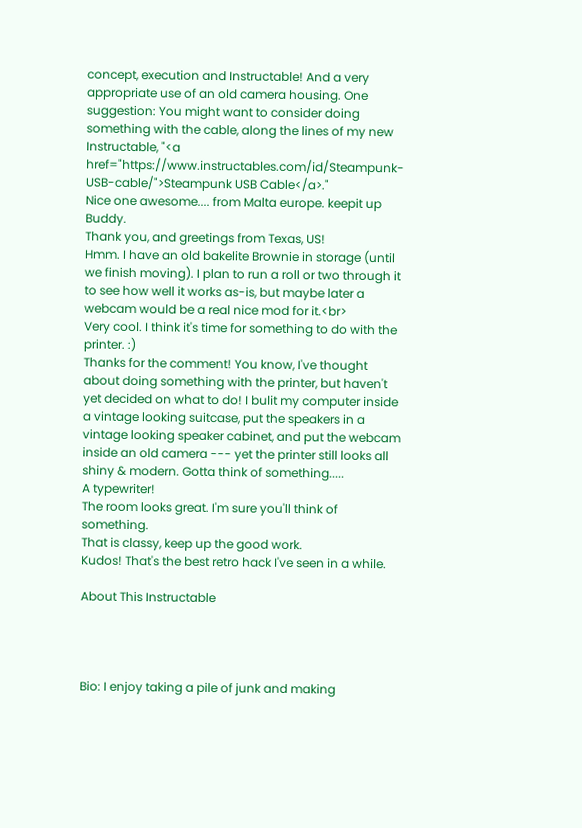concept, execution and Instructable! And a very appropriate use of an old camera housing. One suggestion: You might want to consider doing something with the cable, along the lines of my new Instructable, "<a href="https://www.instructables.com/id/Steampunk-USB-cable/">Steampunk USB Cable</a>."
Nice one awesome.... from Malta europe. keepit up Buddy.
Thank you, and greetings from Texas, US!
Hmm. I have an old bakelite Brownie in storage (until we finish moving). I plan to run a roll or two through it to see how well it works as-is, but maybe later a webcam would be a real nice mod for it.<br>
Very cool. I think it's time for something to do with the printer. :)
Thanks for the comment! You know, I've thought about doing something with the printer, but haven't yet decided on what to do! I bulit my computer inside a vintage looking suitcase, put the speakers in a vintage looking speaker cabinet, and put the webcam inside an old camera --- yet the printer still looks all shiny & modern. Gotta think of something.....
A typewriter!
The room looks great. I'm sure you'll think of something.
That is classy, keep up the good work.
Kudos! That's the best retro hack I've seen in a while.

About This Instructable




Bio: I enjoy taking a pile of junk and making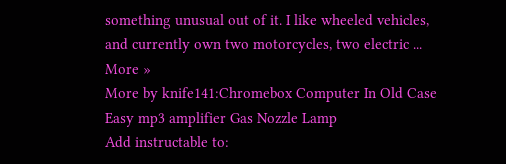something unusual out of it. I like wheeled vehicles, and currently own two motorcycles, two electric ... More »
More by knife141:Chromebox Computer In Old Case Easy mp3 amplifier Gas Nozzle Lamp
Add instructable to: